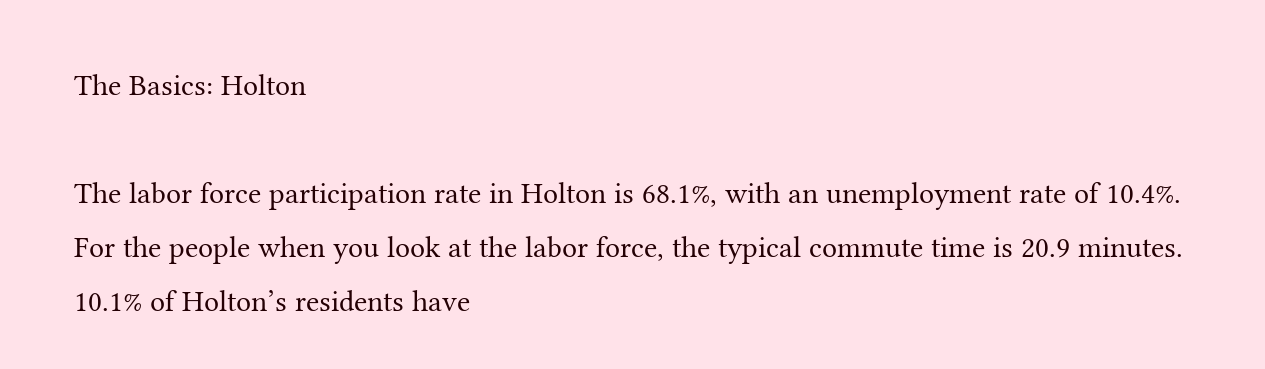The Basics: Holton

The labor force participation rate in Holton is 68.1%, with an unemployment rate of 10.4%. For the people when you look at the labor force, the typical commute time is 20.9 minutes. 10.1% of Holton’s residents have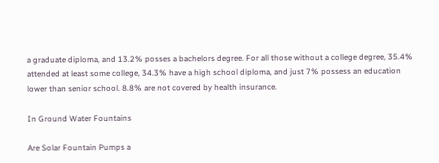a graduate diploma, and 13.2% posses a bachelors degree. For all those without a college degree, 35.4% attended at least some college, 34.3% have a high school diploma, and just 7% possess an education lower than senior school. 8.8% are not covered by health insurance.

In Ground Water Fountains

Are Solar Fountain Pumps a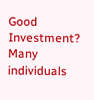Good Investment? Many individuals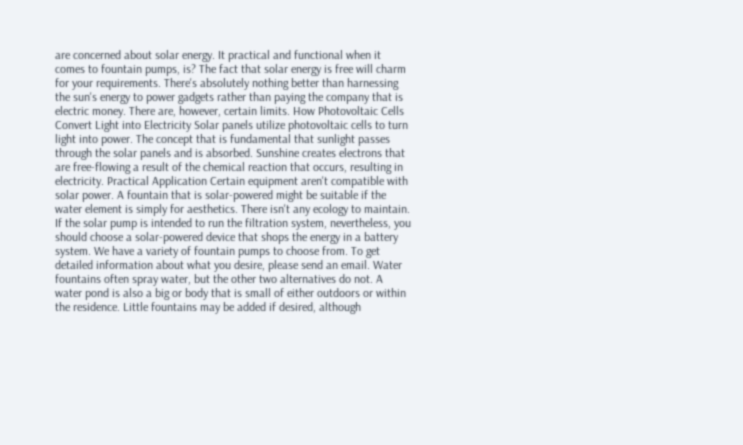are concerned about solar energy. It practical and functional when it comes to fountain pumps, is? The fact that solar energy is free will charm for your requirements. There's absolutely nothing better than harnessing the sun's energy to power gadgets rather than paying the company that is electric money. There are, however, certain limits. How Photovoltaic Cells Convert Light into Electricity Solar panels utilize photovoltaic cells to turn light into power. The concept that is fundamental that sunlight passes through the solar panels and is absorbed. Sunshine creates electrons that are free-flowing a result of the chemical reaction that occurs, resulting in electricity. Practical Application Certain equipment aren't compatible with solar power. A fountain that is solar-powered might be suitable if the water element is simply for aesthetics. There isn't any ecology to maintain. If the solar pump is intended to run the filtration system, nevertheless, you should choose a solar-powered device that shops the energy in a battery system. We have a variety of fountain pumps to choose from. To get detailed information about what you desire, please send an email. Water fountains often spray water, but the other two alternatives do not. A water pond is also a big or body that is small of either outdoors or within the residence. Little fountains may be added if desired, although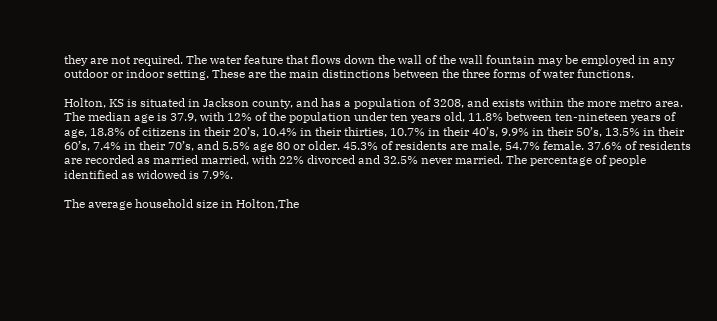they are not required. The water feature that flows down the wall of the wall fountain may be employed in any outdoor or indoor setting. These are the main distinctions between the three forms of water functions.

Holton, KS is situated in Jackson county, and has a population of 3208, and exists within the more metro area. The median age is 37.9, with 12% of the population under ten years old, 11.8% between ten-nineteen years of age, 18.8% of citizens in their 20’s, 10.4% in their thirties, 10.7% in their 40’s, 9.9% in their 50’s, 13.5% in their 60’s, 7.4% in their 70’s, and 5.5% age 80 or older. 45.3% of residents are male, 54.7% female. 37.6% of residents are recorded as married married, with 22% divorced and 32.5% never married. The percentage of people identified as widowed is 7.9%.

The average household size in Holton,The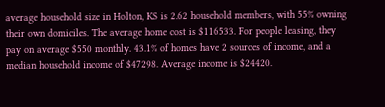average household size in Holton, KS is 2.62 household members, with 55% owning their own domiciles. The average home cost is $116533. For people leasing, they pay on average $550 monthly. 43.1% of homes have 2 sources of income, and a median household income of $47298. Average income is $24420.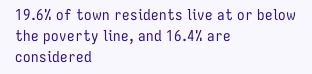19.6% of town residents live at or below the poverty line, and 16.4% are considered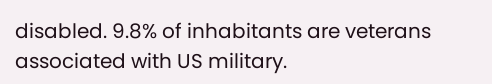disabled. 9.8% of inhabitants are veterans associated with US military.